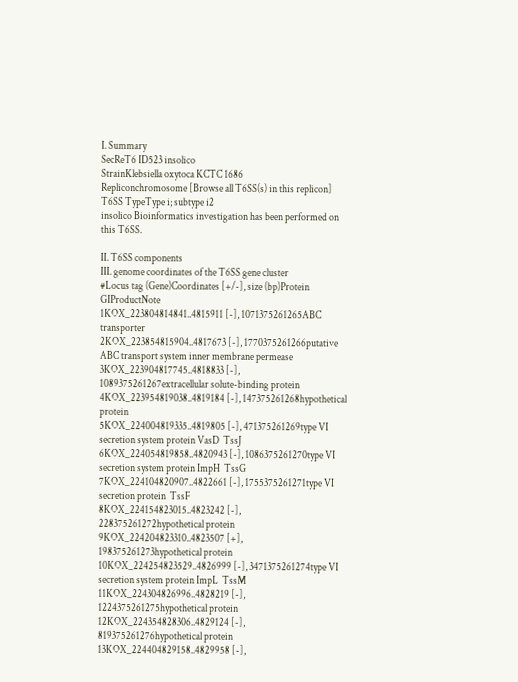I. Summary
SecReT6 ID523 insolico
StrainKlebsiella oxytoca KCTC 1686
Repliconchromosome [Browse all T6SS(s) in this replicon]
T6SS TypeType i; subtype i2
insolico Bioinformatics investigation has been performed on this T6SS.

II. T6SS components
III. genome coordinates of the T6SS gene cluster
#Locus tag (Gene)Coordinates [+/-], size (bp)Protein GIProductNote
1KOX_223804814841..4815911 [-], 1071375261265ABC transporter
2KOX_223854815904..4817673 [-], 1770375261266putative ABC transport system inner membrane permease
3KOX_223904817745..4818833 [-], 1089375261267extracellular solute-binding protein
4KOX_223954819038..4819184 [-], 147375261268hypothetical protein
5KOX_224004819335..4819805 [-], 471375261269type VI secretion system protein VasD  TssJ
6KOX_224054819858..4820943 [-], 1086375261270type VI secretion system protein ImpH  TssG
7KOX_224104820907..4822661 [-], 1755375261271type VI secretion protein  TssF
8KOX_224154823015..4823242 [-], 228375261272hypothetical protein
9KOX_224204823310..4823507 [+], 198375261273hypothetical protein
10KOX_224254823529..4826999 [-], 3471375261274type VI secretion system protein ImpL  TssM
11KOX_224304826996..4828219 [-], 1224375261275hypothetical protein
12KOX_224354828306..4829124 [-], 819375261276hypothetical protein
13KOX_224404829158..4829958 [-],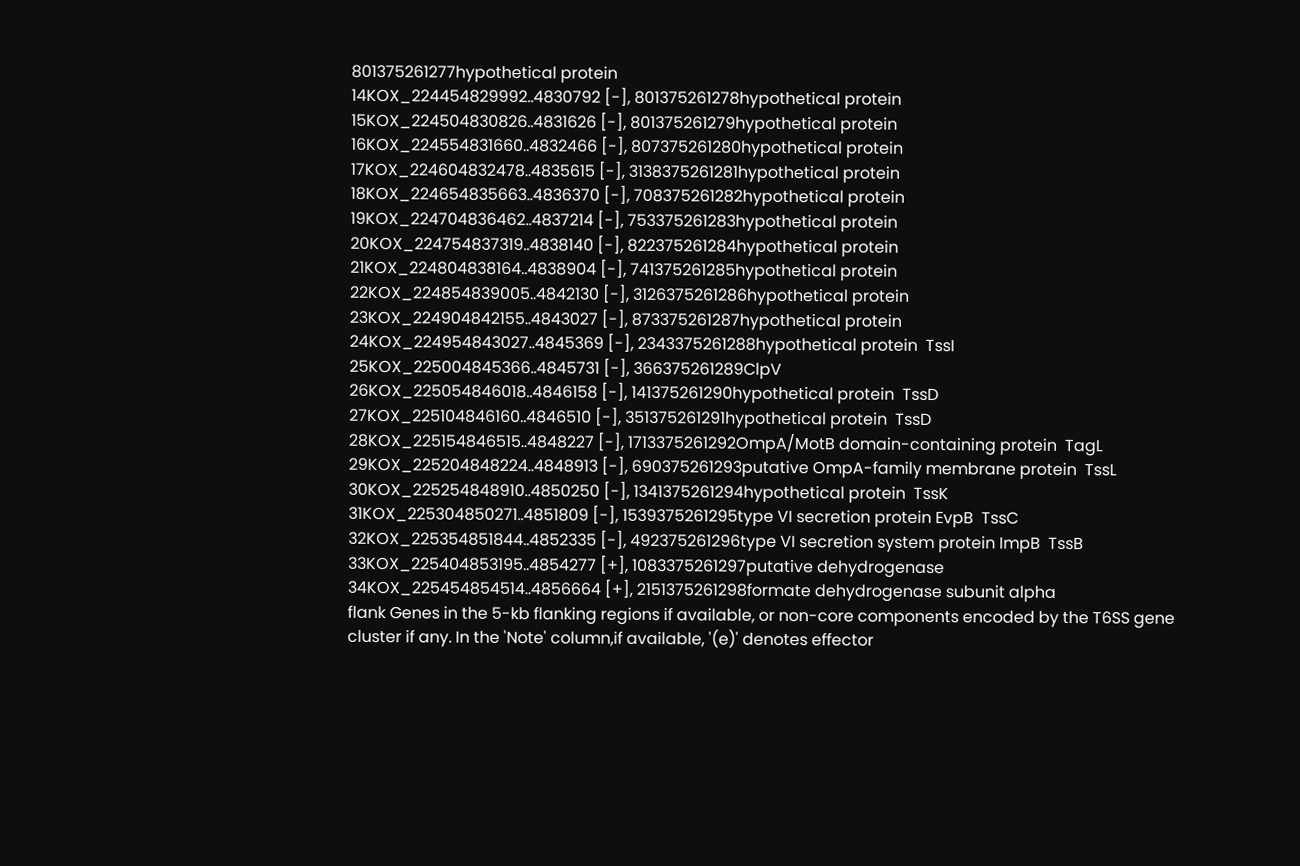801375261277hypothetical protein
14KOX_224454829992..4830792 [-], 801375261278hypothetical protein
15KOX_224504830826..4831626 [-], 801375261279hypothetical protein
16KOX_224554831660..4832466 [-], 807375261280hypothetical protein
17KOX_224604832478..4835615 [-], 3138375261281hypothetical protein
18KOX_224654835663..4836370 [-], 708375261282hypothetical protein
19KOX_224704836462..4837214 [-], 753375261283hypothetical protein
20KOX_224754837319..4838140 [-], 822375261284hypothetical protein
21KOX_224804838164..4838904 [-], 741375261285hypothetical protein
22KOX_224854839005..4842130 [-], 3126375261286hypothetical protein
23KOX_224904842155..4843027 [-], 873375261287hypothetical protein
24KOX_224954843027..4845369 [-], 2343375261288hypothetical protein  TssI
25KOX_225004845366..4845731 [-], 366375261289ClpV
26KOX_225054846018..4846158 [-], 141375261290hypothetical protein  TssD
27KOX_225104846160..4846510 [-], 351375261291hypothetical protein  TssD
28KOX_225154846515..4848227 [-], 1713375261292OmpA/MotB domain-containing protein  TagL
29KOX_225204848224..4848913 [-], 690375261293putative OmpA-family membrane protein  TssL
30KOX_225254848910..4850250 [-], 1341375261294hypothetical protein  TssK
31KOX_225304850271..4851809 [-], 1539375261295type VI secretion protein EvpB  TssC
32KOX_225354851844..4852335 [-], 492375261296type VI secretion system protein ImpB  TssB
33KOX_225404853195..4854277 [+], 1083375261297putative dehydrogenase
34KOX_225454854514..4856664 [+], 2151375261298formate dehydrogenase subunit alpha
flank Genes in the 5-kb flanking regions if available, or non-core components encoded by the T6SS gene cluster if any. In the 'Note' column,if available, '(e)' denotes effector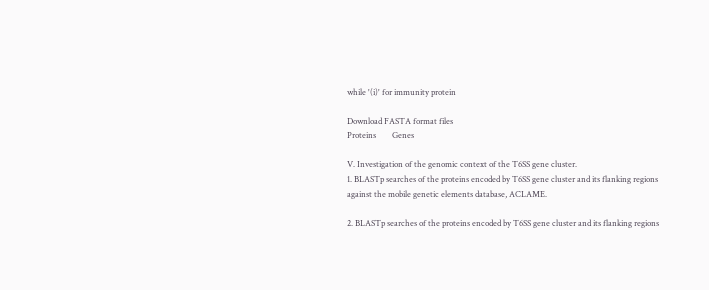while '(i)' for immunity protein

Download FASTA format files
Proteins        Genes

V. Investigation of the genomic context of the T6SS gene cluster.
1. BLASTp searches of the proteins encoded by T6SS gene cluster and its flanking regions against the mobile genetic elements database, ACLAME.

2. BLASTp searches of the proteins encoded by T6SS gene cluster and its flanking regions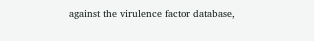against the virulence factor database,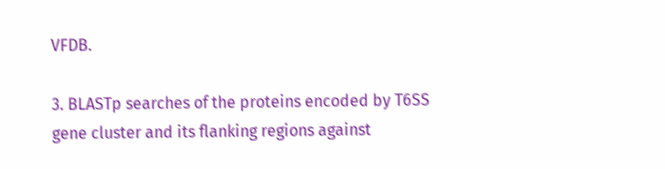VFDB.

3. BLASTp searches of the proteins encoded by T6SS gene cluster and its flanking regions against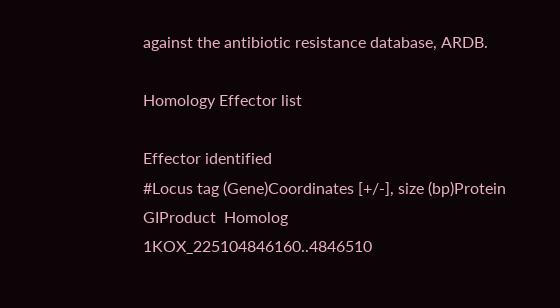against the antibiotic resistance database, ARDB.

Homology Effector list

Effector identified
#Locus tag (Gene)Coordinates [+/-], size (bp)Protein GIProduct  Homolog
1KOX_225104846160..4846510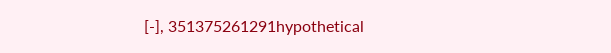[-], 351375261291hypothetical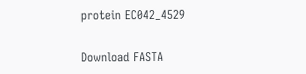protein EC042_4529

Download FASTA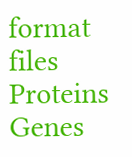format files
Proteins        Genes